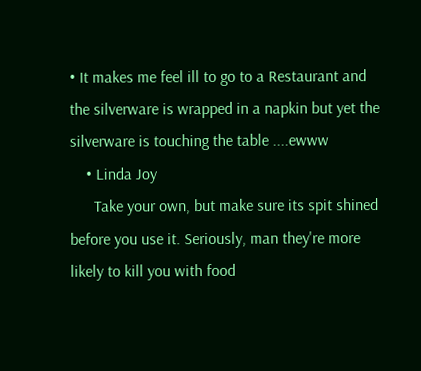• It makes me feel ill to go to a Restaurant and the silverware is wrapped in a napkin but yet the silverware is touching the table ....ewww
    • Linda Joy
      Take your own, but make sure its spit shined before you use it. Seriously, man they're more likely to kill you with food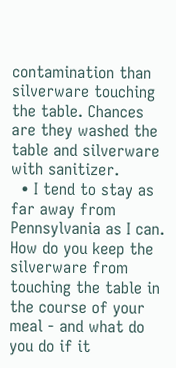contamination than silverware touching the table. Chances are they washed the table and silverware with sanitizer.
  • I tend to stay as far away from Pennsylvania as I can. How do you keep the silverware from touching the table in the course of your meal - and what do you do if it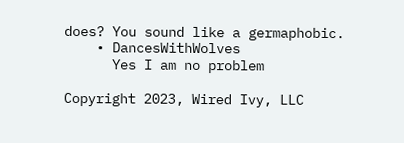does? You sound like a germaphobic.
    • DancesWithWolves
      Yes I am no problem

Copyright 2023, Wired Ivy, LLC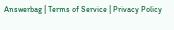Answerbag | Terms of Service | Privacy Policy